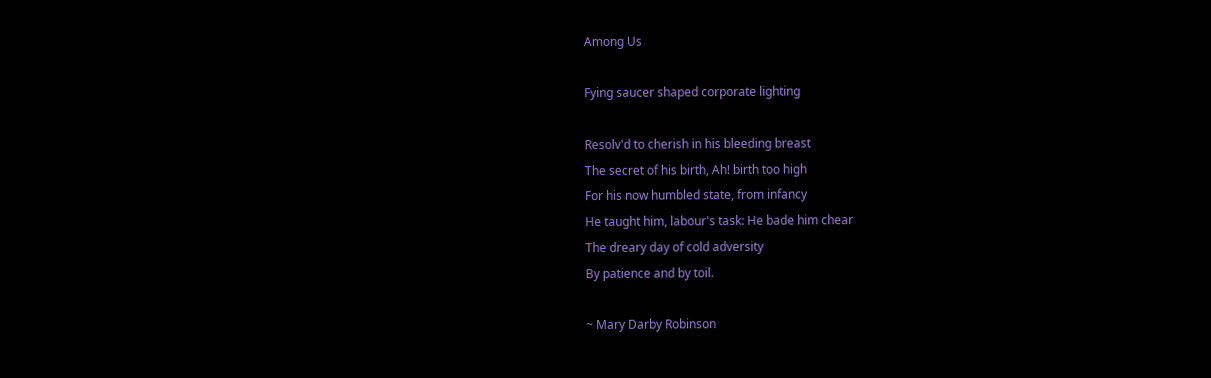Among Us

Fying saucer shaped corporate lighting

Resolv'd to cherish in his bleeding breast
The secret of his birth, Ah! birth too high
For his now humbled state, from infancy
He taught him, labour's task: He bade him chear
The dreary day of cold adversity
By patience and by toil.

~ Mary Darby Robinson